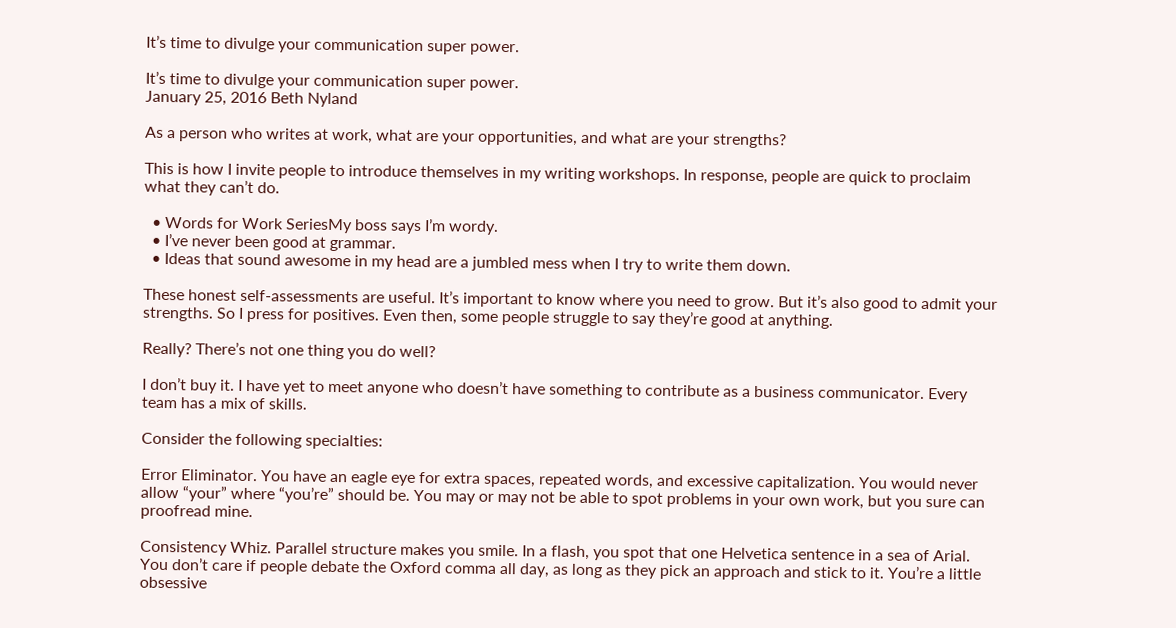It’s time to divulge your communication super power.

It’s time to divulge your communication super power.
January 25, 2016 Beth Nyland

As a person who writes at work, what are your opportunities, and what are your strengths?

This is how I invite people to introduce themselves in my writing workshops. In response, people are quick to proclaim what they can’t do.

  • Words for Work SeriesMy boss says I’m wordy.
  • I’ve never been good at grammar.
  • Ideas that sound awesome in my head are a jumbled mess when I try to write them down.

These honest self-assessments are useful. It’s important to know where you need to grow. But it’s also good to admit your strengths. So I press for positives. Even then, some people struggle to say they’re good at anything.

Really? There’s not one thing you do well?

I don’t buy it. I have yet to meet anyone who doesn’t have something to contribute as a business communicator. Every team has a mix of skills.

Consider the following specialties:

Error Eliminator. You have an eagle eye for extra spaces, repeated words, and excessive capitalization. You would never allow “your” where “you’re” should be. You may or may not be able to spot problems in your own work, but you sure can proofread mine.

Consistency Whiz. Parallel structure makes you smile. In a flash, you spot that one Helvetica sentence in a sea of Arial. You don’t care if people debate the Oxford comma all day, as long as they pick an approach and stick to it. You’re a little obsessive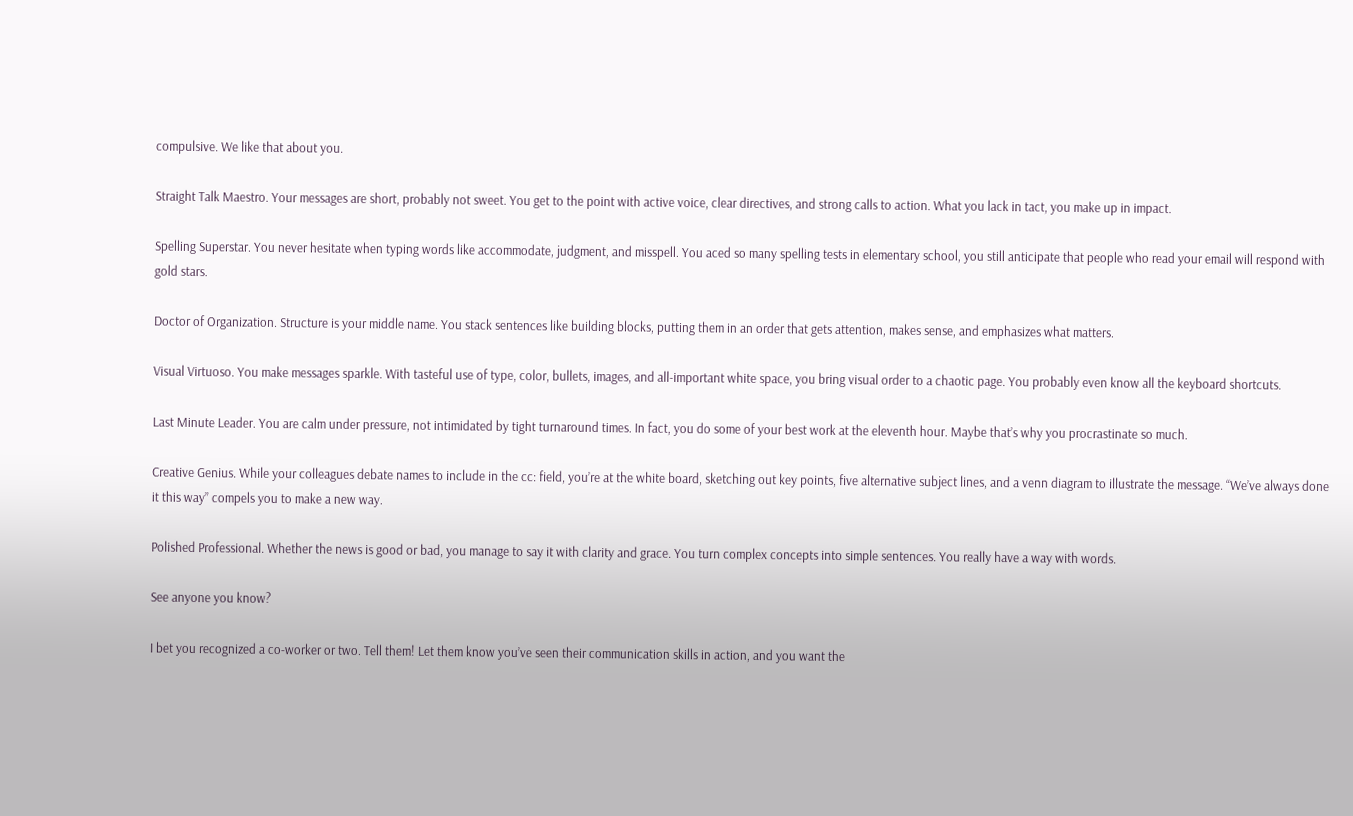compulsive. We like that about you.

Straight Talk Maestro. Your messages are short, probably not sweet. You get to the point with active voice, clear directives, and strong calls to action. What you lack in tact, you make up in impact.

Spelling Superstar. You never hesitate when typing words like accommodate, judgment, and misspell. You aced so many spelling tests in elementary school, you still anticipate that people who read your email will respond with gold stars.

Doctor of Organization. Structure is your middle name. You stack sentences like building blocks, putting them in an order that gets attention, makes sense, and emphasizes what matters.

Visual Virtuoso. You make messages sparkle. With tasteful use of type, color, bullets, images, and all-important white space, you bring visual order to a chaotic page. You probably even know all the keyboard shortcuts.

Last Minute Leader. You are calm under pressure, not intimidated by tight turnaround times. In fact, you do some of your best work at the eleventh hour. Maybe that’s why you procrastinate so much.

Creative Genius. While your colleagues debate names to include in the cc: field, you’re at the white board, sketching out key points, five alternative subject lines, and a venn diagram to illustrate the message. “We’ve always done it this way” compels you to make a new way.

Polished Professional. Whether the news is good or bad, you manage to say it with clarity and grace. You turn complex concepts into simple sentences. You really have a way with words.

See anyone you know?

I bet you recognized a co-worker or two. Tell them! Let them know you’ve seen their communication skills in action, and you want the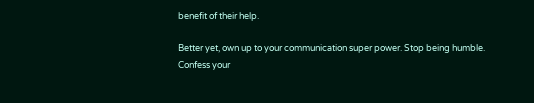benefit of their help.

Better yet, own up to your communication super power. Stop being humble. Confess your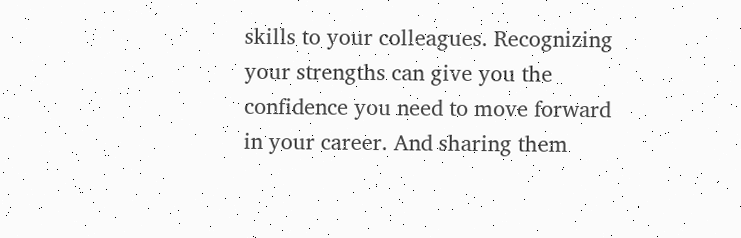skills to your colleagues. Recognizing your strengths can give you the confidence you need to move forward in your career. And sharing them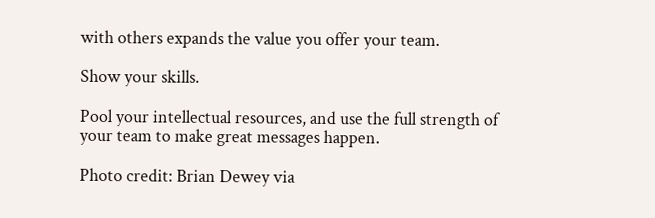with others expands the value you offer your team.

Show your skills.

Pool your intellectual resources, and use the full strength of your team to make great messages happen.

Photo credit: Brian Dewey via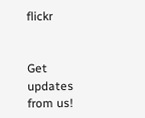flickr


Get updates from us!